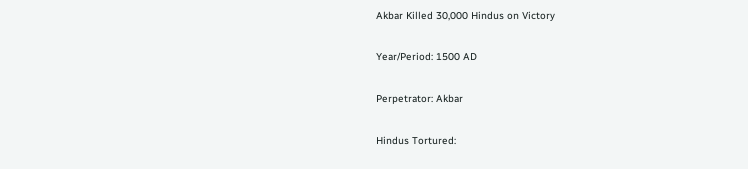Akbar Killed 30,000 Hindus on Victory

Year/Period: 1500 AD

Perpetrator: Akbar

Hindus Tortured: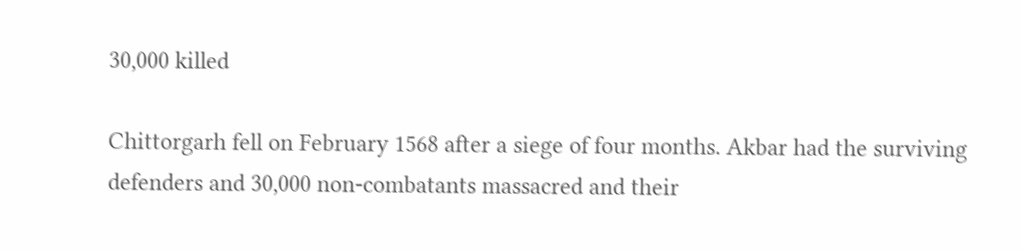30,000 killed

Chittorgarh fell on February 1568 after a siege of four months. Akbar had the surviving defenders and 30,000 non-combatants massacred and their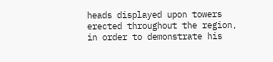heads displayed upon towers erected throughout the region, in order to demonstrate his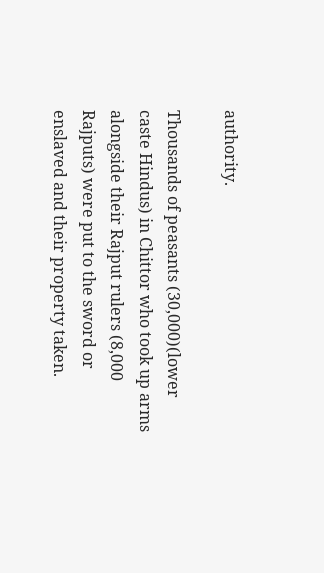authority.

Thousands of peasants (30,000)(lower caste Hindus) in Chittor who took up arms alongside their Rajput rulers (8,000 Rajputs) were put to the sword or enslaved and their property taken.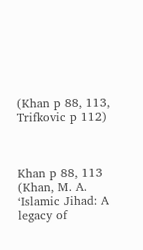(Khan p 88, 113, Trifkovic p 112)



Khan p 88, 113 (Khan, M. A. ‘Islamic Jihad: A legacy of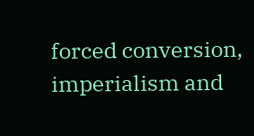forced conversion, imperialism and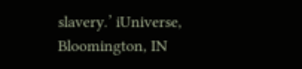slavery.’ iUniverse, Bloomington, IN